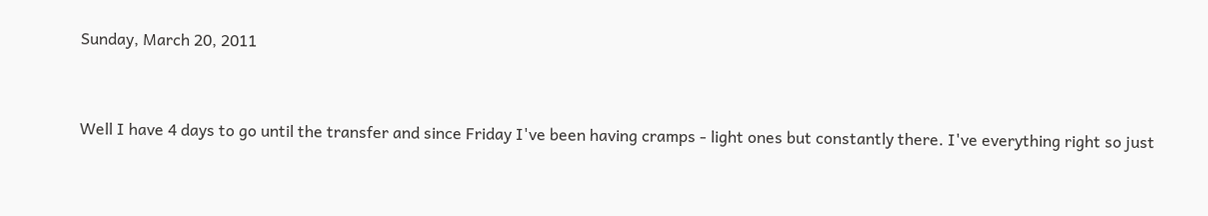Sunday, March 20, 2011


Well I have 4 days to go until the transfer and since Friday I've been having cramps - light ones but constantly there. I've everything right so just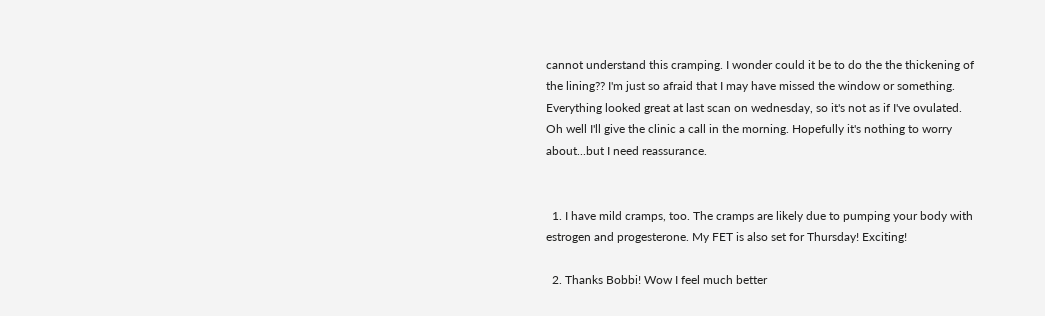cannot understand this cramping. I wonder could it be to do the the thickening of the lining?? I'm just so afraid that I may have missed the window or something. Everything looked great at last scan on wednesday, so it's not as if I've ovulated. Oh well I'll give the clinic a call in the morning. Hopefully it's nothing to worry about...but I need reassurance.


  1. I have mild cramps, too. The cramps are likely due to pumping your body with estrogen and progesterone. My FET is also set for Thursday! Exciting!

  2. Thanks Bobbi! Wow I feel much better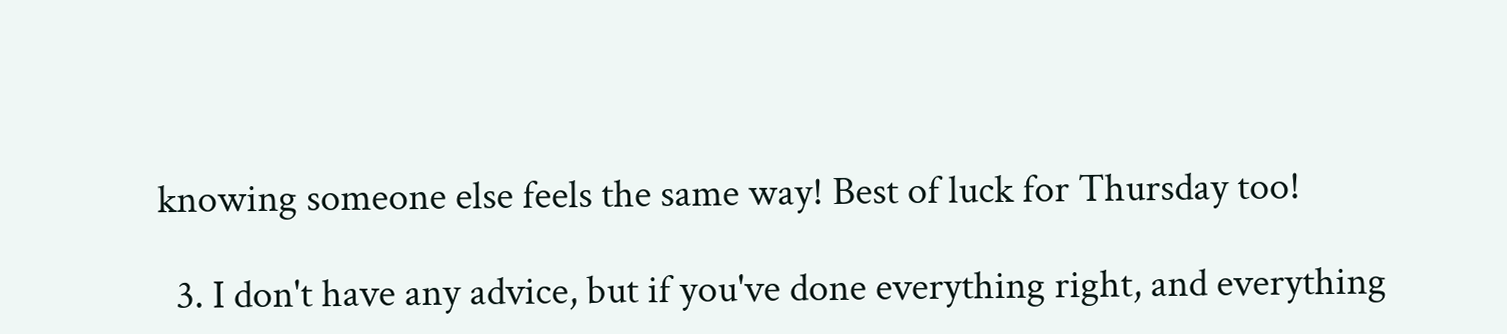knowing someone else feels the same way! Best of luck for Thursday too!

  3. I don't have any advice, but if you've done everything right, and everything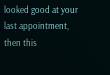looked good at your last appointment, then this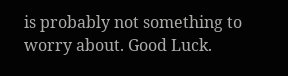is probably not something to worry about. Good Luck.